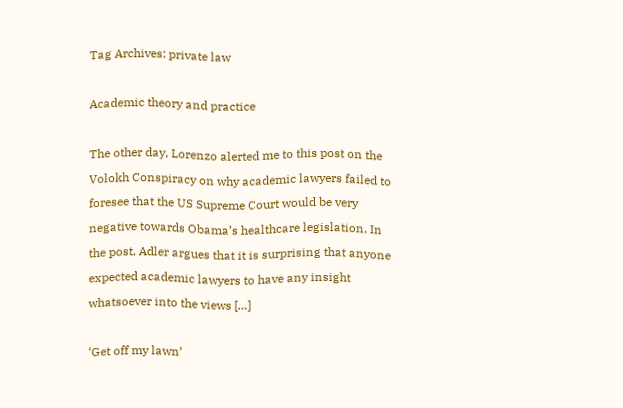Tag Archives: private law

Academic theory and practice

The other day, Lorenzo alerted me to this post on the Volokh Conspiracy on why academic lawyers failed to foresee that the US Supreme Court would be very negative towards Obama’s healthcare legislation. In the post, Adler argues that it is surprising that anyone expected academic lawyers to have any insight whatsoever into the views […]

‘Get off my lawn’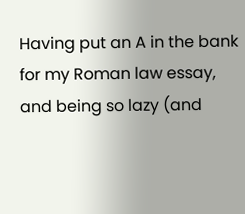Having put an A in the bank for my Roman law essay, and being so lazy (and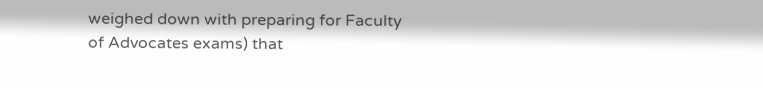weighed down with preparing for Faculty of Advocates exams) that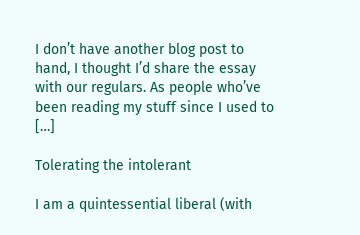I don’t have another blog post to hand, I thought I’d share the essay with our regulars. As people who’ve been reading my stuff since I used to […]

Tolerating the intolerant

I am a quintessential liberal (with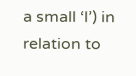a small ‘l’) in relation to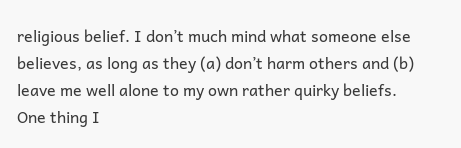religious belief. I don’t much mind what someone else believes, as long as they (a) don’t harm others and (b) leave me well alone to my own rather quirky beliefs. One thing I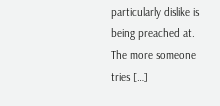particularly dislike is being preached at. The more someone tries […]